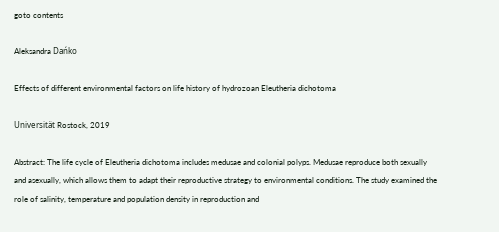goto contents

Aleksandra Dańko

Effects of different environmental factors on life history of hydrozoan Eleutheria dichotoma

Universität Rostock, 2019

Abstract: The life cycle of Eleutheria dichotoma includes medusae and colonial polyps. Medusae reproduce both sexually and asexually, which allows them to adapt their reproductive strategy to environmental conditions. The study examined the role of salinity, temperature and population density in reproduction and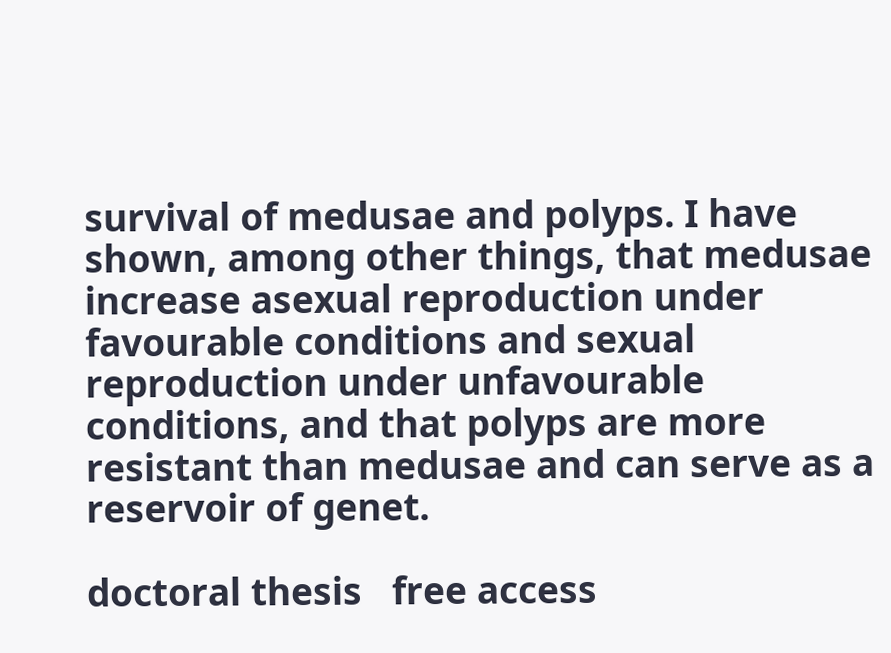survival of medusae and polyps. I have shown, among other things, that medusae increase asexual reproduction under favourable conditions and sexual reproduction under unfavourable conditions, and that polyps are more resistant than medusae and can serve as a reservoir of genet.

doctoral thesis   free access